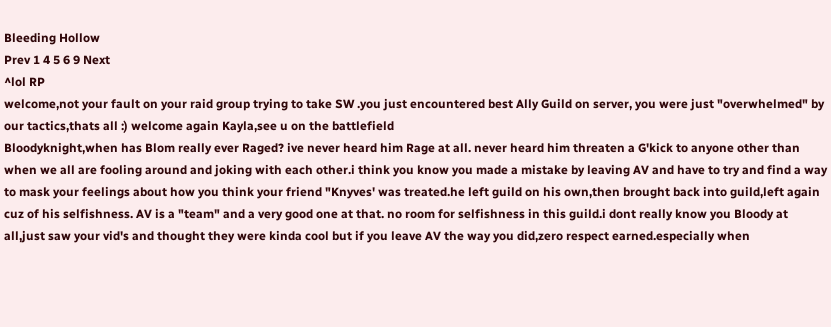Bleeding Hollow
Prev 1 4 5 6 9 Next
^lol RP
welcome,not your fault on your raid group trying to take SW .you just encountered best Ally Guild on server, you were just "overwhelmed" by our tactics,thats all :) welcome again Kayla,see u on the battlefield
Bloodyknight,when has Blom really ever Raged? ive never heard him Rage at all. never heard him threaten a G'kick to anyone other than when we all are fooling around and joking with each other.i think you know you made a mistake by leaving AV and have to try and find a way to mask your feelings about how you think your friend "Knyves' was treated.he left guild on his own,then brought back into guild,left again cuz of his selfishness. AV is a "team" and a very good one at that. no room for selfishness in this guild.i dont really know you Bloody at all,just saw your vid's and thought they were kinda cool but if you leave AV the way you did,zero respect earned.especially when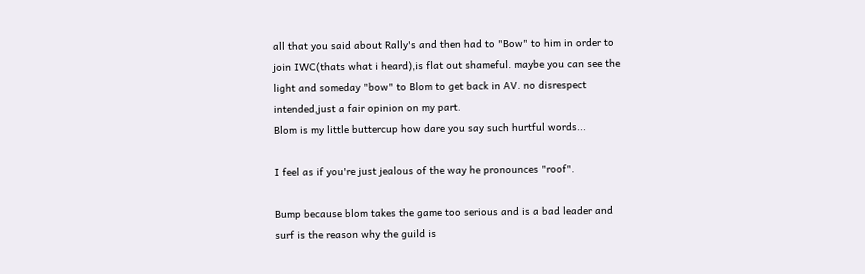all that you said about Rally's and then had to "Bow" to him in order to join IWC(thats what i heard),is flat out shameful. maybe you can see the light and someday "bow" to Blom to get back in AV. no disrespect intended,just a fair opinion on my part.
Blom is my little buttercup how dare you say such hurtful words...

I feel as if you're just jealous of the way he pronounces "roof".

Bump because blom takes the game too serious and is a bad leader and surf is the reason why the guild is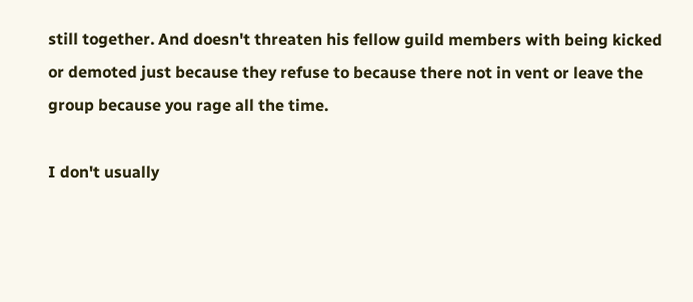still together. And doesn't threaten his fellow guild members with being kicked or demoted just because they refuse to because there not in vent or leave the group because you rage all the time.

I don't usually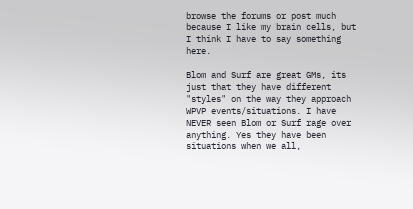browse the forums or post much because I like my brain cells, but I think I have to say something here.

Blom and Surf are great GMs, its just that they have different "styles" on the way they approach WPVP events/situations. I have NEVER seen Blom or Surf rage over anything. Yes they have been situations when we all,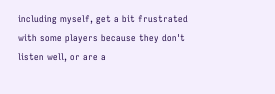including myself, get a bit frustrated with some players because they don't listen well, or are a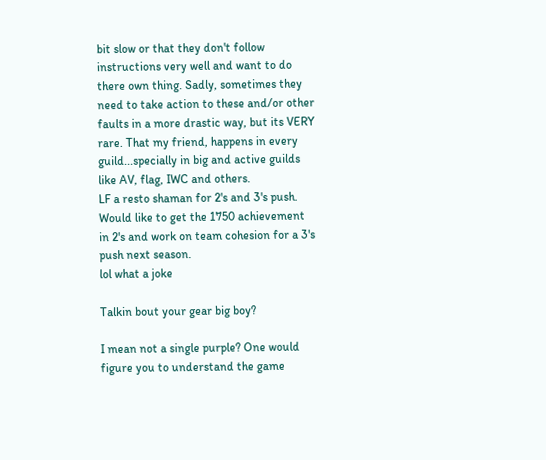bit slow or that they don't follow instructions very well and want to do there own thing. Sadly, sometimes they need to take action to these and/or other faults in a more drastic way, but its VERY rare. That my friend, happens in every guild...specially in big and active guilds like AV, flag, IWC and others.
LF a resto shaman for 2's and 3's push. Would like to get the 1750 achievement in 2's and work on team cohesion for a 3's push next season.
lol what a joke

Talkin bout your gear big boy?

I mean not a single purple? One would figure you to understand the game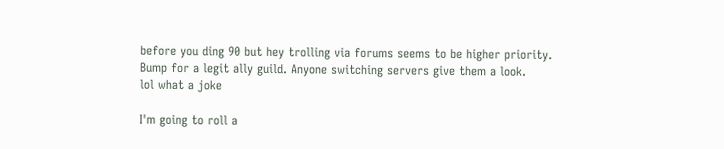before you ding 90 but hey trolling via forums seems to be higher priority.
Bump for a legit ally guild. Anyone switching servers give them a look.
lol what a joke

I'm going to roll a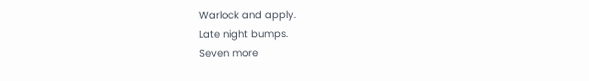Warlock and apply.
Late night bumps.
Seven more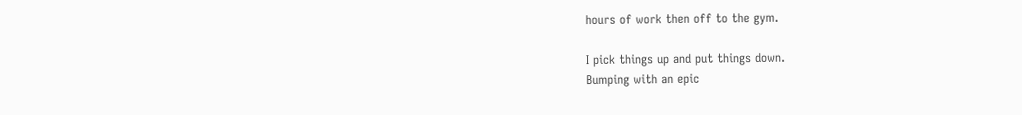hours of work then off to the gym.

I pick things up and put things down.
Bumping with an epic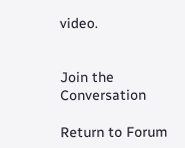video.


Join the Conversation

Return to Forum